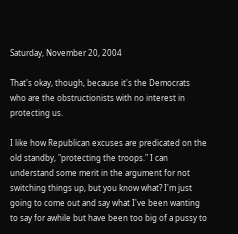Saturday, November 20, 2004

That's okay, though, because it's the Democrats who are the obstructionists with no interest in protecting us.

I like how Republican excuses are predicated on the old standby, "protecting the troops." I can understand some merit in the argument for not switching things up, but you know what? I'm just going to come out and say what I've been wanting to say for awhile but have been too big of a pussy to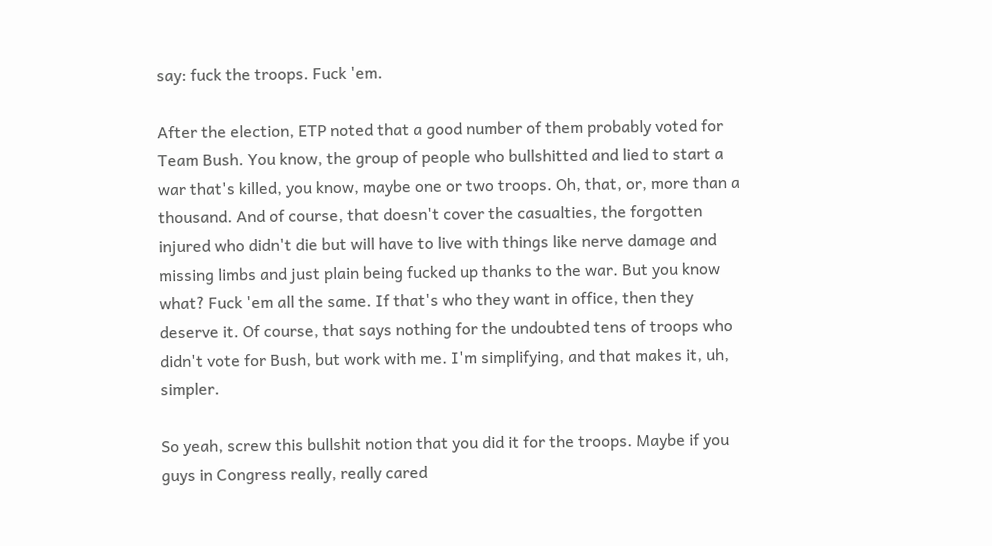say: fuck the troops. Fuck 'em.

After the election, ETP noted that a good number of them probably voted for Team Bush. You know, the group of people who bullshitted and lied to start a war that's killed, you know, maybe one or two troops. Oh, that, or, more than a thousand. And of course, that doesn't cover the casualties, the forgotten injured who didn't die but will have to live with things like nerve damage and missing limbs and just plain being fucked up thanks to the war. But you know what? Fuck 'em all the same. If that's who they want in office, then they deserve it. Of course, that says nothing for the undoubted tens of troops who didn't vote for Bush, but work with me. I'm simplifying, and that makes it, uh, simpler.

So yeah, screw this bullshit notion that you did it for the troops. Maybe if you guys in Congress really, really cared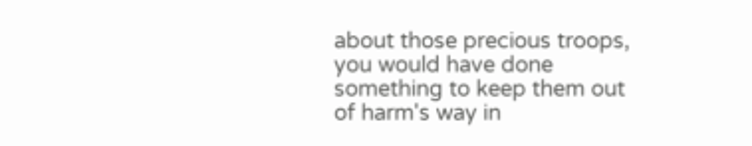about those precious troops, you would have done something to keep them out of harm's way in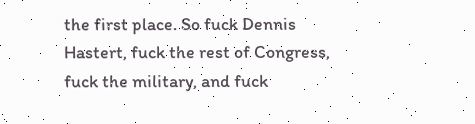the first place. So fuck Dennis Hastert, fuck the rest of Congress, fuck the military, and fuck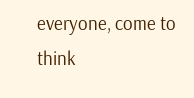everyone, come to think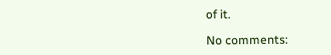of it.

No comments: